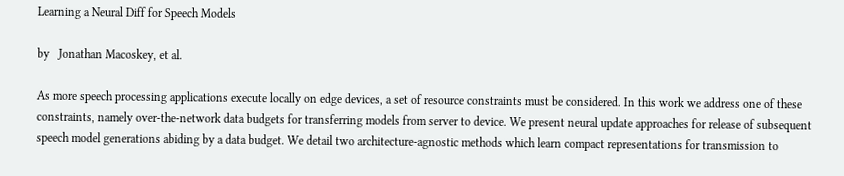Learning a Neural Diff for Speech Models

by   Jonathan Macoskey, et al.

As more speech processing applications execute locally on edge devices, a set of resource constraints must be considered. In this work we address one of these constraints, namely over-the-network data budgets for transferring models from server to device. We present neural update approaches for release of subsequent speech model generations abiding by a data budget. We detail two architecture-agnostic methods which learn compact representations for transmission to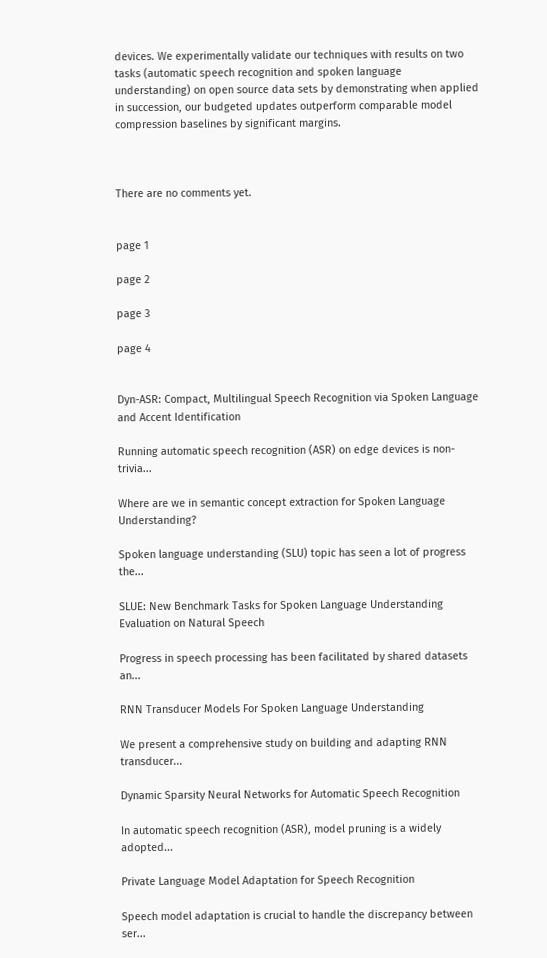devices. We experimentally validate our techniques with results on two tasks (automatic speech recognition and spoken language understanding) on open source data sets by demonstrating when applied in succession, our budgeted updates outperform comparable model compression baselines by significant margins.



There are no comments yet.


page 1

page 2

page 3

page 4


Dyn-ASR: Compact, Multilingual Speech Recognition via Spoken Language and Accent Identification

Running automatic speech recognition (ASR) on edge devices is non-trivia...

Where are we in semantic concept extraction for Spoken Language Understanding?

Spoken language understanding (SLU) topic has seen a lot of progress the...

SLUE: New Benchmark Tasks for Spoken Language Understanding Evaluation on Natural Speech

Progress in speech processing has been facilitated by shared datasets an...

RNN Transducer Models For Spoken Language Understanding

We present a comprehensive study on building and adapting RNN transducer...

Dynamic Sparsity Neural Networks for Automatic Speech Recognition

In automatic speech recognition (ASR), model pruning is a widely adopted...

Private Language Model Adaptation for Speech Recognition

Speech model adaptation is crucial to handle the discrepancy between ser...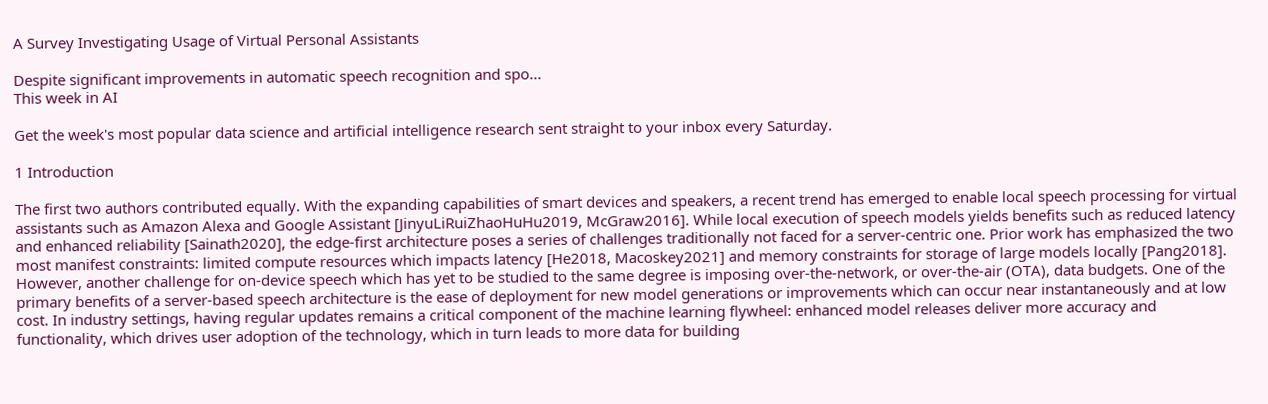A Survey Investigating Usage of Virtual Personal Assistants

Despite significant improvements in automatic speech recognition and spo...
This week in AI

Get the week's most popular data science and artificial intelligence research sent straight to your inbox every Saturday.

1 Introduction

The first two authors contributed equally. With the expanding capabilities of smart devices and speakers, a recent trend has emerged to enable local speech processing for virtual assistants such as Amazon Alexa and Google Assistant [JinyuLiRuiZhaoHuHu2019, McGraw2016]. While local execution of speech models yields benefits such as reduced latency and enhanced reliability [Sainath2020], the edge-first architecture poses a series of challenges traditionally not faced for a server-centric one. Prior work has emphasized the two most manifest constraints: limited compute resources which impacts latency [He2018, Macoskey2021] and memory constraints for storage of large models locally [Pang2018]. However, another challenge for on-device speech which has yet to be studied to the same degree is imposing over-the-network, or over-the-air (OTA), data budgets. One of the primary benefits of a server-based speech architecture is the ease of deployment for new model generations or improvements which can occur near instantaneously and at low cost. In industry settings, having regular updates remains a critical component of the machine learning flywheel: enhanced model releases deliver more accuracy and functionality, which drives user adoption of the technology, which in turn leads to more data for building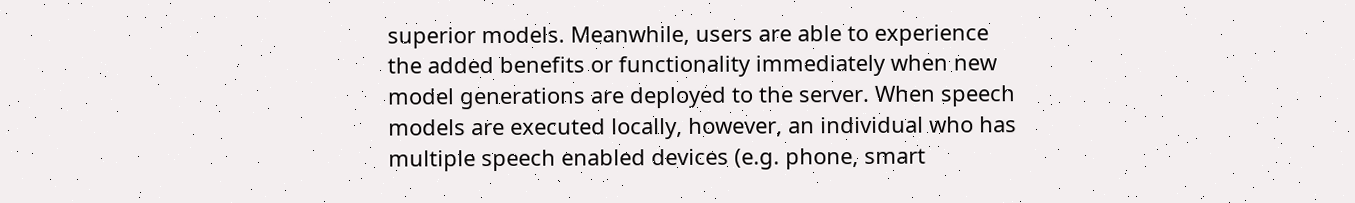superior models. Meanwhile, users are able to experience the added benefits or functionality immediately when new model generations are deployed to the server. When speech models are executed locally, however, an individual who has multiple speech enabled devices (e.g. phone, smart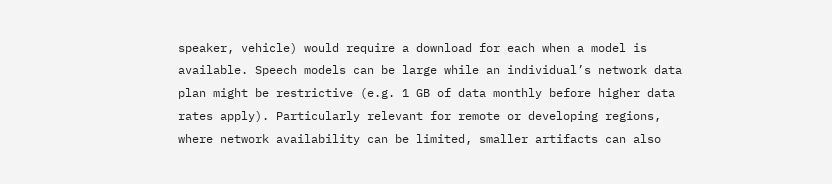speaker, vehicle) would require a download for each when a model is available. Speech models can be large while an individual’s network data plan might be restrictive (e.g. 1 GB of data monthly before higher data rates apply). Particularly relevant for remote or developing regions, where network availability can be limited, smaller artifacts can also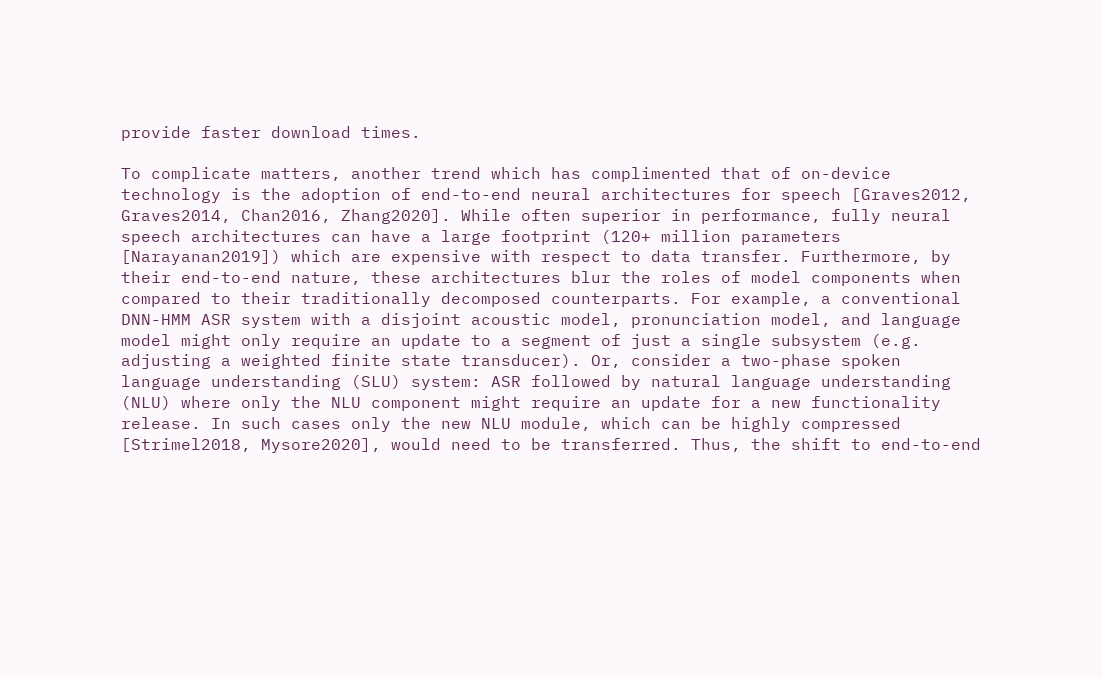provide faster download times.

To complicate matters, another trend which has complimented that of on-device technology is the adoption of end-to-end neural architectures for speech [Graves2012, Graves2014, Chan2016, Zhang2020]. While often superior in performance, fully neural speech architectures can have a large footprint (120+ million parameters [Narayanan2019]) which are expensive with respect to data transfer. Furthermore, by their end-to-end nature, these architectures blur the roles of model components when compared to their traditionally decomposed counterparts. For example, a conventional DNN-HMM ASR system with a disjoint acoustic model, pronunciation model, and language model might only require an update to a segment of just a single subsystem (e.g. adjusting a weighted finite state transducer). Or, consider a two-phase spoken language understanding (SLU) system: ASR followed by natural language understanding (NLU) where only the NLU component might require an update for a new functionality release. In such cases only the new NLU module, which can be highly compressed [Strimel2018, Mysore2020], would need to be transferred. Thus, the shift to end-to-end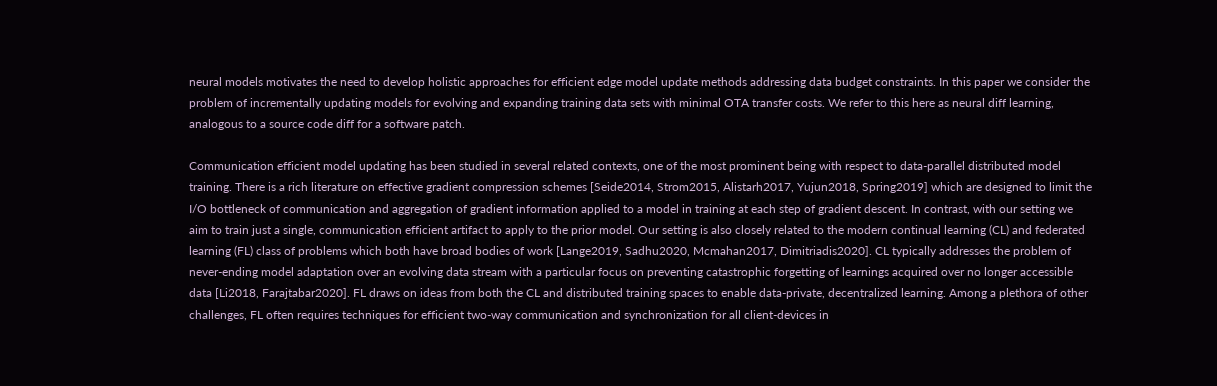neural models motivates the need to develop holistic approaches for efficient edge model update methods addressing data budget constraints. In this paper we consider the problem of incrementally updating models for evolving and expanding training data sets with minimal OTA transfer costs. We refer to this here as neural diff learning, analogous to a source code diff for a software patch.

Communication efficient model updating has been studied in several related contexts, one of the most prominent being with respect to data-parallel distributed model training. There is a rich literature on effective gradient compression schemes [Seide2014, Strom2015, Alistarh2017, Yujun2018, Spring2019] which are designed to limit the I/O bottleneck of communication and aggregation of gradient information applied to a model in training at each step of gradient descent. In contrast, with our setting we aim to train just a single, communication efficient artifact to apply to the prior model. Our setting is also closely related to the modern continual learning (CL) and federated learning (FL) class of problems which both have broad bodies of work [Lange2019, Sadhu2020, Mcmahan2017, Dimitriadis2020]. CL typically addresses the problem of never-ending model adaptation over an evolving data stream with a particular focus on preventing catastrophic forgetting of learnings acquired over no longer accessible data [Li2018, Farajtabar2020]. FL draws on ideas from both the CL and distributed training spaces to enable data-private, decentralized learning. Among a plethora of other challenges, FL often requires techniques for efficient two-way communication and synchronization for all client-devices in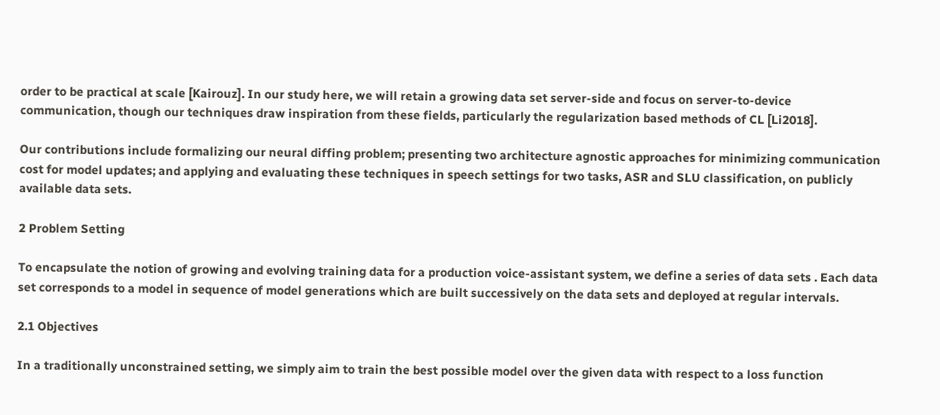order to be practical at scale [Kairouz]. In our study here, we will retain a growing data set server-side and focus on server-to-device communication, though our techniques draw inspiration from these fields, particularly the regularization based methods of CL [Li2018].

Our contributions include formalizing our neural diffing problem; presenting two architecture agnostic approaches for minimizing communication cost for model updates; and applying and evaluating these techniques in speech settings for two tasks, ASR and SLU classification, on publicly available data sets.

2 Problem Setting

To encapsulate the notion of growing and evolving training data for a production voice-assistant system, we define a series of data sets . Each data set corresponds to a model in sequence of model generations which are built successively on the data sets and deployed at regular intervals.

2.1 Objectives

In a traditionally unconstrained setting, we simply aim to train the best possible model over the given data with respect to a loss function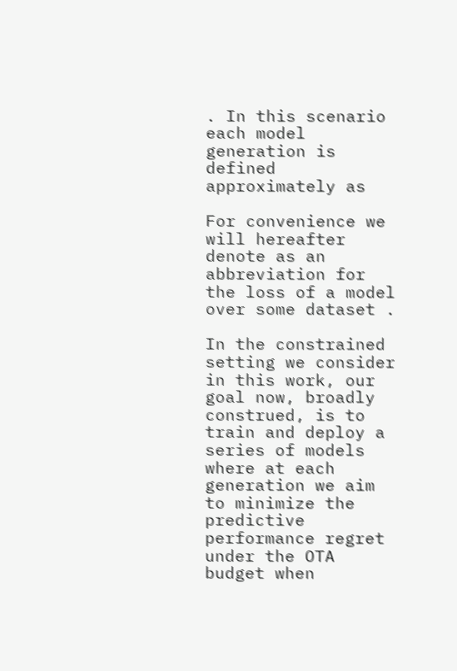. In this scenario each model generation is defined approximately as

For convenience we will hereafter denote as an abbreviation for the loss of a model over some dataset .

In the constrained setting we consider in this work, our goal now, broadly construed, is to train and deploy a series of models where at each generation we aim to minimize the predictive performance regret under the OTA budget when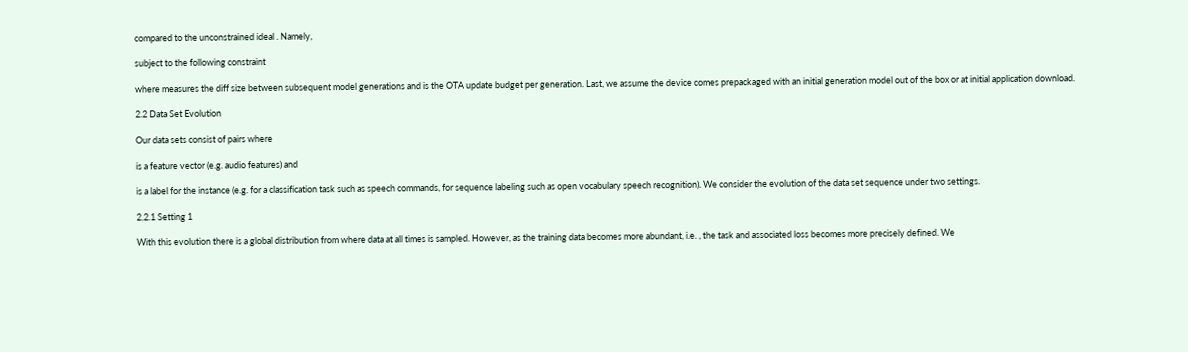compared to the unconstrained ideal . Namely,

subject to the following constraint

where measures the diff size between subsequent model generations and is the OTA update budget per generation. Last, we assume the device comes prepackaged with an initial generation model out of the box or at initial application download.

2.2 Data Set Evolution

Our data sets consist of pairs where

is a feature vector (e.g. audio features) and

is a label for the instance (e.g. for a classification task such as speech commands, for sequence labeling such as open vocabulary speech recognition). We consider the evolution of the data set sequence under two settings.

2.2.1 Setting 1

With this evolution there is a global distribution from where data at all times is sampled. However, as the training data becomes more abundant, i.e. , the task and associated loss becomes more precisely defined. We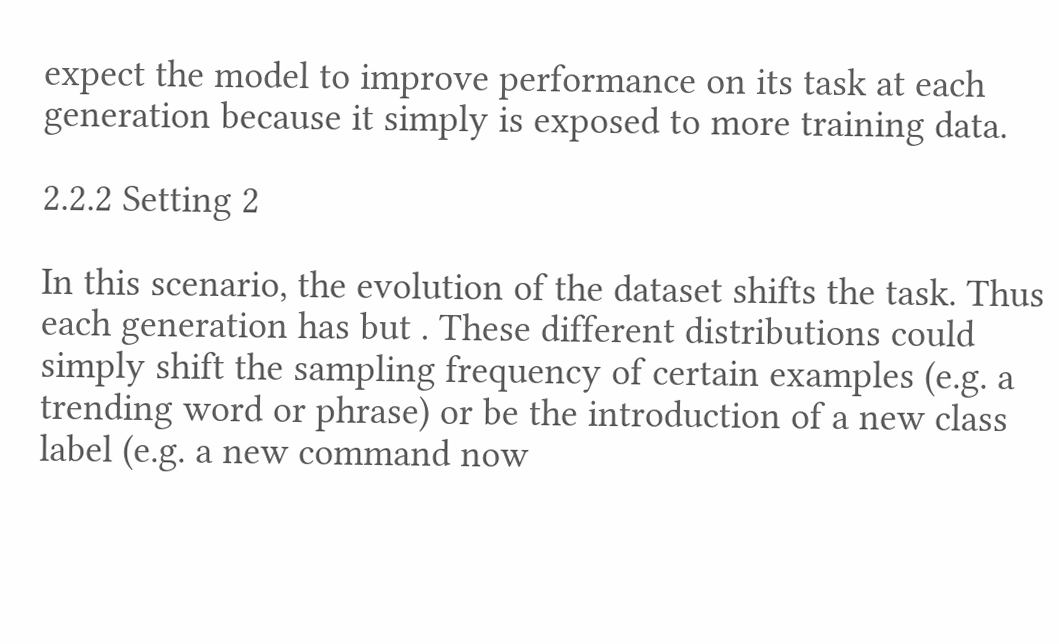expect the model to improve performance on its task at each generation because it simply is exposed to more training data.

2.2.2 Setting 2

In this scenario, the evolution of the dataset shifts the task. Thus each generation has but . These different distributions could simply shift the sampling frequency of certain examples (e.g. a trending word or phrase) or be the introduction of a new class label (e.g. a new command now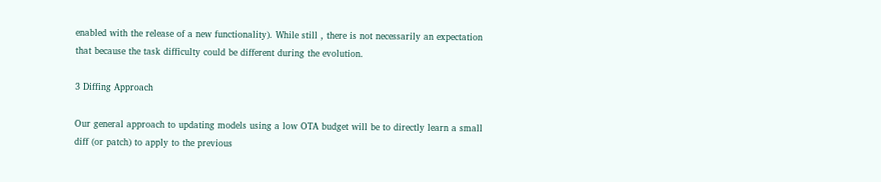enabled with the release of a new functionality). While still , there is not necessarily an expectation that because the task difficulty could be different during the evolution.

3 Diffing Approach

Our general approach to updating models using a low OTA budget will be to directly learn a small diff (or patch) to apply to the previous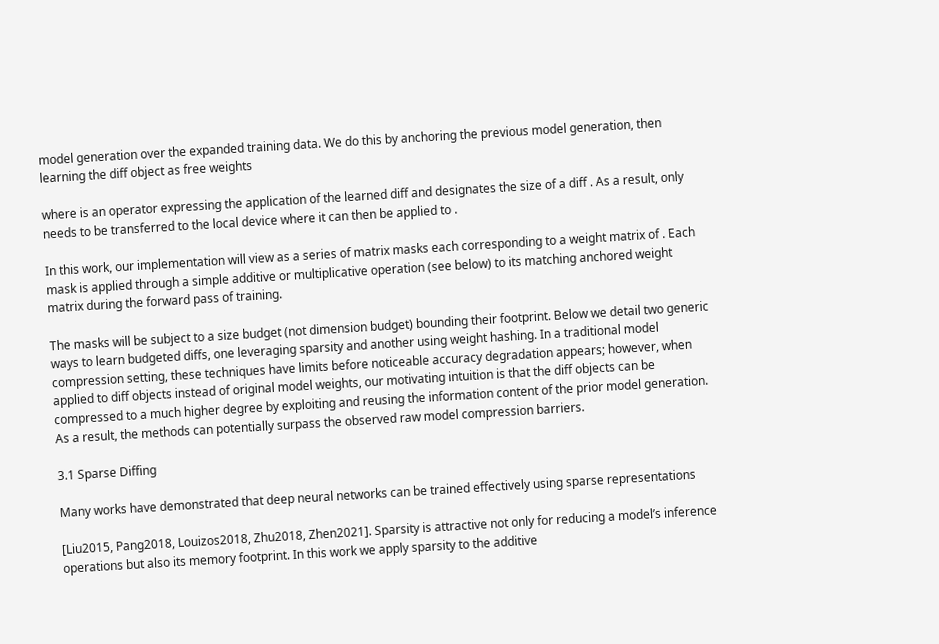model generation over the expanded training data. We do this by anchoring the previous model generation, then learning the diff object as free weights

where is an operator expressing the application of the learned diff and designates the size of a diff . As a result, only needs to be transferred to the local device where it can then be applied to .

In this work, our implementation will view as a series of matrix masks each corresponding to a weight matrix of . Each mask is applied through a simple additive or multiplicative operation (see below) to its matching anchored weight matrix during the forward pass of training.

The masks will be subject to a size budget (not dimension budget) bounding their footprint. Below we detail two generic ways to learn budgeted diffs, one leveraging sparsity and another using weight hashing. In a traditional model compression setting, these techniques have limits before noticeable accuracy degradation appears; however, when applied to diff objects instead of original model weights, our motivating intuition is that the diff objects can be compressed to a much higher degree by exploiting and reusing the information content of the prior model generation. As a result, the methods can potentially surpass the observed raw model compression barriers.

3.1 Sparse Diffing

Many works have demonstrated that deep neural networks can be trained effectively using sparse representations

[Liu2015, Pang2018, Louizos2018, Zhu2018, Zhen2021]. Sparsity is attractive not only for reducing a model’s inference operations but also its memory footprint. In this work we apply sparsity to the additive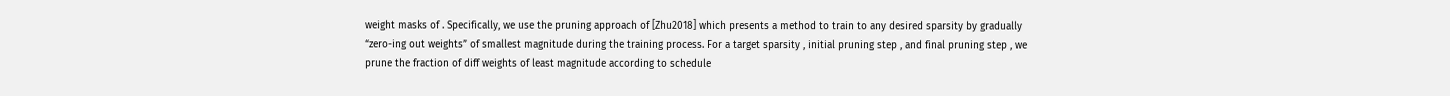weight masks of . Specifically, we use the pruning approach of [Zhu2018] which presents a method to train to any desired sparsity by gradually “zero-ing out weights” of smallest magnitude during the training process. For a target sparsity , initial pruning step , and final pruning step , we prune the fraction of diff weights of least magnitude according to schedule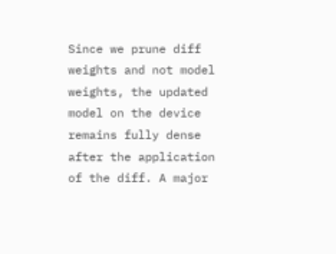Since we prune diff weights and not model weights, the updated model on the device remains fully dense after the application of the diff. A major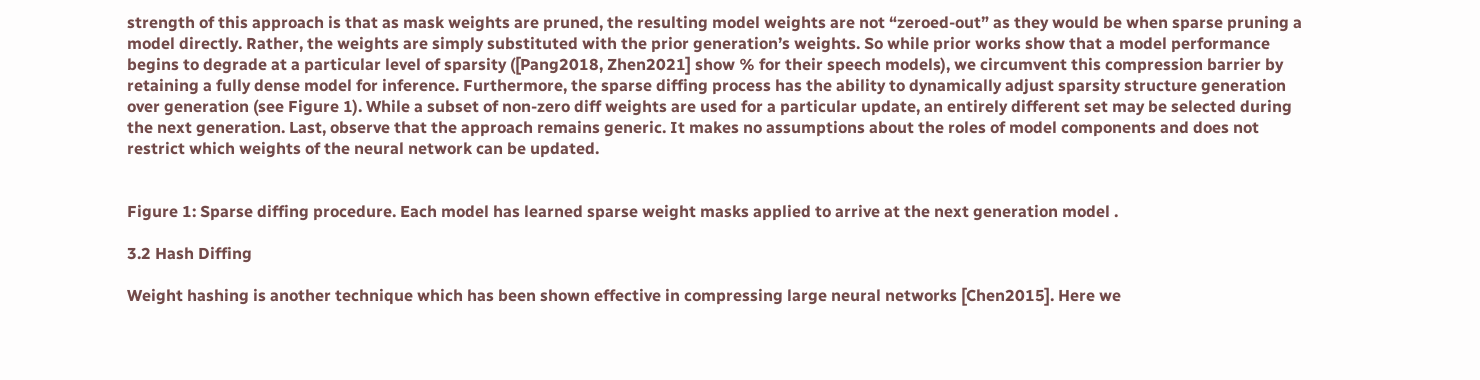strength of this approach is that as mask weights are pruned, the resulting model weights are not “zeroed-out” as they would be when sparse pruning a model directly. Rather, the weights are simply substituted with the prior generation’s weights. So while prior works show that a model performance begins to degrade at a particular level of sparsity ([Pang2018, Zhen2021] show % for their speech models), we circumvent this compression barrier by retaining a fully dense model for inference. Furthermore, the sparse diffing process has the ability to dynamically adjust sparsity structure generation over generation (see Figure 1). While a subset of non-zero diff weights are used for a particular update, an entirely different set may be selected during the next generation. Last, observe that the approach remains generic. It makes no assumptions about the roles of model components and does not restrict which weights of the neural network can be updated.


Figure 1: Sparse diffing procedure. Each model has learned sparse weight masks applied to arrive at the next generation model .

3.2 Hash Diffing

Weight hashing is another technique which has been shown effective in compressing large neural networks [Chen2015]. Here we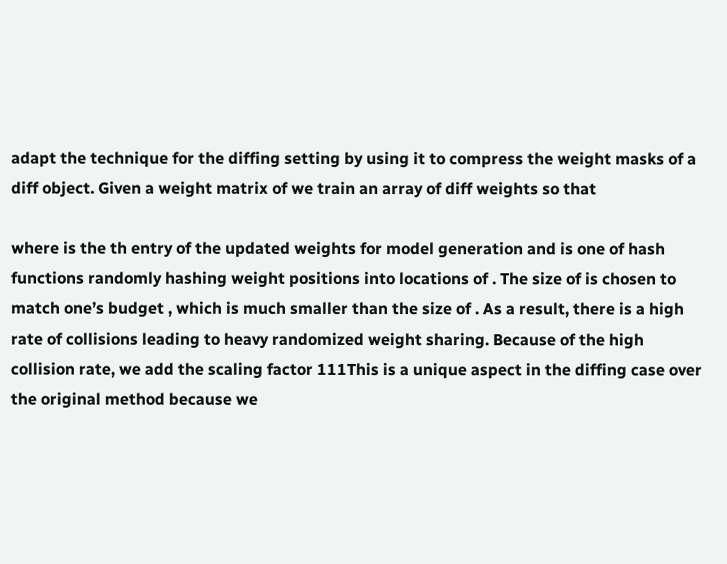adapt the technique for the diffing setting by using it to compress the weight masks of a diff object. Given a weight matrix of we train an array of diff weights so that

where is the th entry of the updated weights for model generation and is one of hash functions randomly hashing weight positions into locations of . The size of is chosen to match one’s budget , which is much smaller than the size of . As a result, there is a high rate of collisions leading to heavy randomized weight sharing. Because of the high collision rate, we add the scaling factor 111This is a unique aspect in the diffing case over the original method because we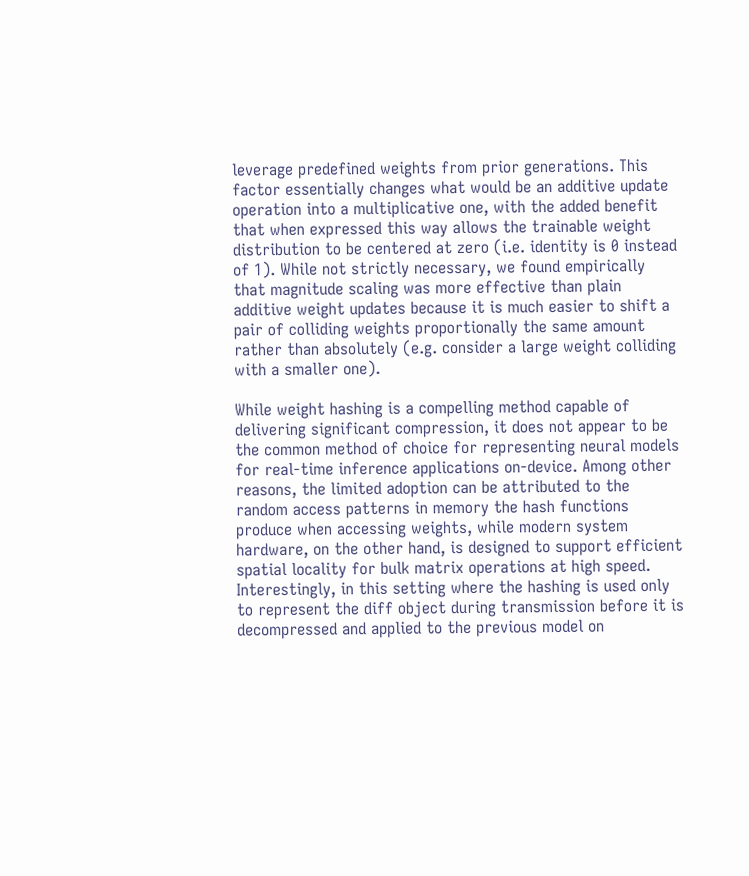leverage predefined weights from prior generations. This factor essentially changes what would be an additive update operation into a multiplicative one, with the added benefit that when expressed this way allows the trainable weight distribution to be centered at zero (i.e. identity is 0 instead of 1). While not strictly necessary, we found empirically that magnitude scaling was more effective than plain additive weight updates because it is much easier to shift a pair of colliding weights proportionally the same amount rather than absolutely (e.g. consider a large weight colliding with a smaller one).

While weight hashing is a compelling method capable of delivering significant compression, it does not appear to be the common method of choice for representing neural models for real-time inference applications on-device. Among other reasons, the limited adoption can be attributed to the random access patterns in memory the hash functions produce when accessing weights, while modern system hardware, on the other hand, is designed to support efficient spatial locality for bulk matrix operations at high speed. Interestingly, in this setting where the hashing is used only to represent the diff object during transmission before it is decompressed and applied to the previous model on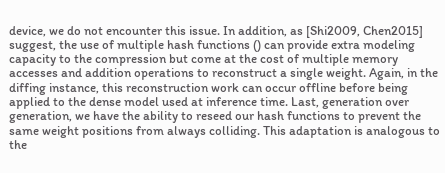device, we do not encounter this issue. In addition, as [Shi2009, Chen2015] suggest, the use of multiple hash functions () can provide extra modeling capacity to the compression but come at the cost of multiple memory accesses and addition operations to reconstruct a single weight. Again, in the diffing instance, this reconstruction work can occur offline before being applied to the dense model used at inference time. Last, generation over generation, we have the ability to reseed our hash functions to prevent the same weight positions from always colliding. This adaptation is analogous to the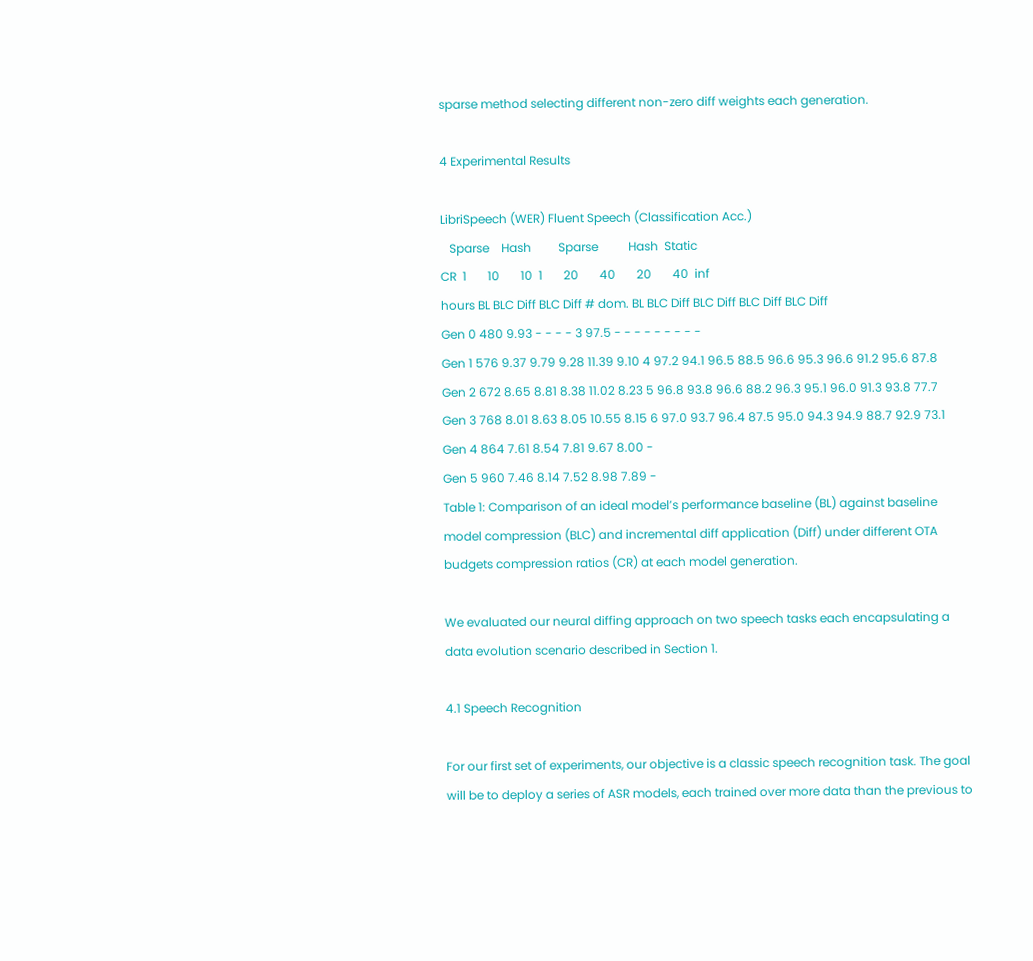sparse method selecting different non-zero diff weights each generation.

4 Experimental Results

LibriSpeech (WER) Fluent Speech (Classification Acc.)
   Sparse    Hash         Sparse          Hash  Static
CR  1       10       10  1       20       40       20       40  inf
hours BL BLC Diff BLC Diff # dom. BL BLC Diff BLC Diff BLC Diff BLC Diff
Gen 0 480 9.93 - - - - 3 97.5 - - - - - - - - -
Gen 1 576 9.37 9.79 9.28 11.39 9.10 4 97.2 94.1 96.5 88.5 96.6 95.3 96.6 91.2 95.6 87.8
Gen 2 672 8.65 8.81 8.38 11.02 8.23 5 96.8 93.8 96.6 88.2 96.3 95.1 96.0 91.3 93.8 77.7
Gen 3 768 8.01 8.63 8.05 10.55 8.15 6 97.0 93.7 96.4 87.5 95.0 94.3 94.9 88.7 92.9 73.1
Gen 4 864 7.61 8.54 7.81 9.67 8.00 -
Gen 5 960 7.46 8.14 7.52 8.98 7.89 -
Table 1: Comparison of an ideal model’s performance baseline (BL) against baseline model compression (BLC) and incremental diff application (Diff) under different OTA budgets compression ratios (CR) at each model generation.

We evaluated our neural diffing approach on two speech tasks each encapsulating a data evolution scenario described in Section 1.

4.1 Speech Recognition

For our first set of experiments, our objective is a classic speech recognition task. The goal will be to deploy a series of ASR models, each trained over more data than the previous to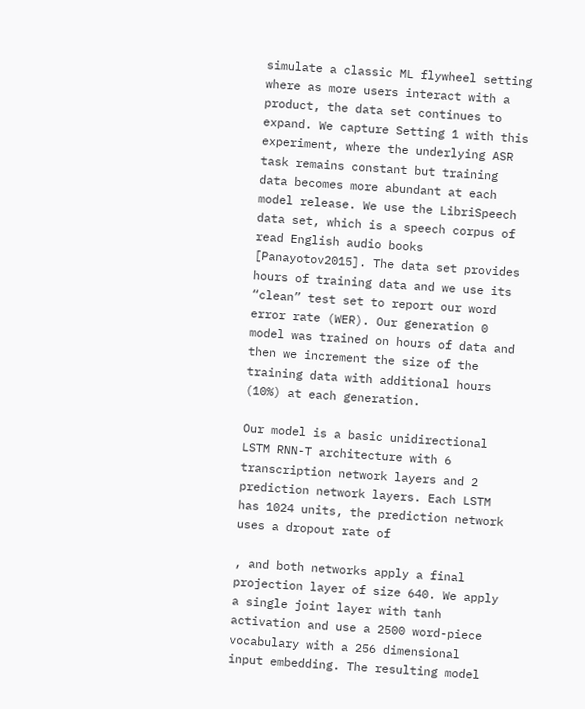simulate a classic ML flywheel setting where as more users interact with a product, the data set continues to expand. We capture Setting 1 with this experiment, where the underlying ASR task remains constant but training data becomes more abundant at each model release. We use the LibriSpeech data set, which is a speech corpus of read English audio books [Panayotov2015]. The data set provides hours of training data and we use its “clean” test set to report our word error rate (WER). Our generation 0 model was trained on hours of data and then we increment the size of the training data with additional hours (10%) at each generation.

Our model is a basic unidirectional LSTM RNN-T architecture with 6 transcription network layers and 2 prediction network layers. Each LSTM has 1024 units, the prediction network uses a dropout rate of

, and both networks apply a final projection layer of size 640. We apply a single joint layer with tanh activation and use a 2500 word-piece vocabulary with a 256 dimensional input embedding. The resulting model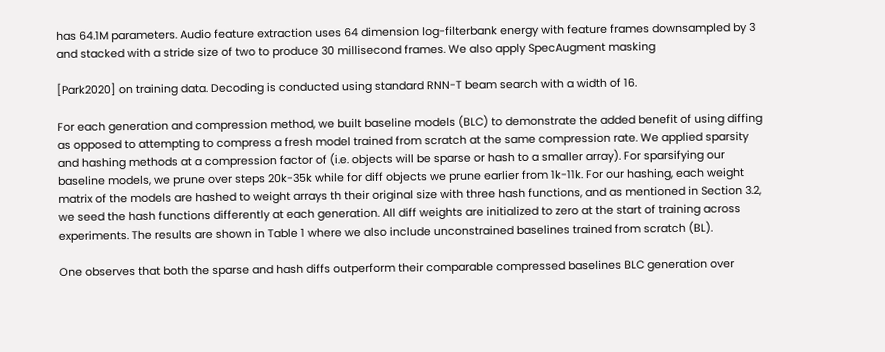has 64.1M parameters. Audio feature extraction uses 64 dimension log-filterbank energy with feature frames downsampled by 3 and stacked with a stride size of two to produce 30 millisecond frames. We also apply SpecAugment masking

[Park2020] on training data. Decoding is conducted using standard RNN-T beam search with a width of 16.

For each generation and compression method, we built baseline models (BLC) to demonstrate the added benefit of using diffing as opposed to attempting to compress a fresh model trained from scratch at the same compression rate. We applied sparsity and hashing methods at a compression factor of (i.e. objects will be sparse or hash to a smaller array). For sparsifying our baseline models, we prune over steps 20k-35k while for diff objects we prune earlier from 1k-11k. For our hashing, each weight matrix of the models are hashed to weight arrays th their original size with three hash functions, and as mentioned in Section 3.2, we seed the hash functions differently at each generation. All diff weights are initialized to zero at the start of training across experiments. The results are shown in Table 1 where we also include unconstrained baselines trained from scratch (BL).

One observes that both the sparse and hash diffs outperform their comparable compressed baselines BLC generation over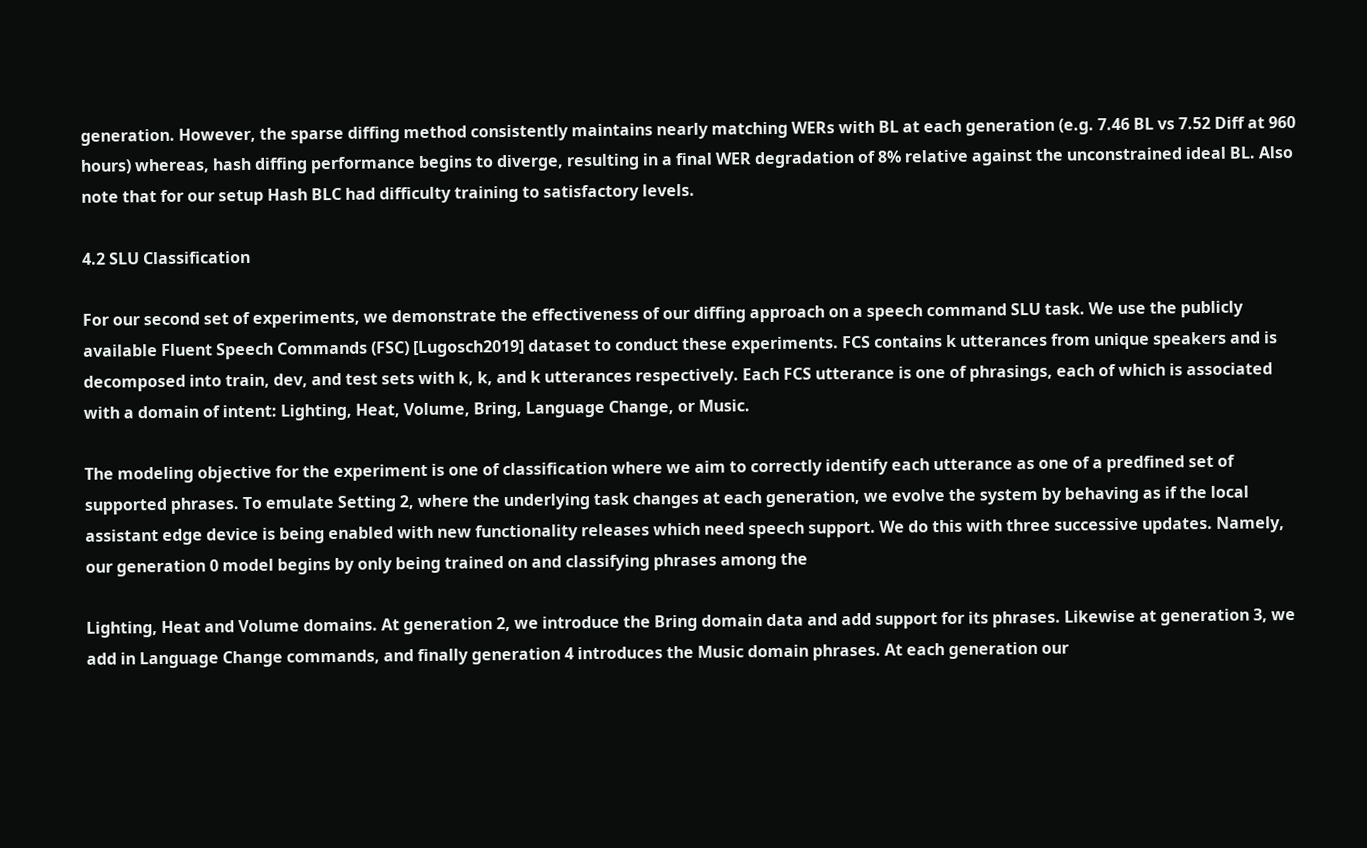generation. However, the sparse diffing method consistently maintains nearly matching WERs with BL at each generation (e.g. 7.46 BL vs 7.52 Diff at 960 hours) whereas, hash diffing performance begins to diverge, resulting in a final WER degradation of 8% relative against the unconstrained ideal BL. Also note that for our setup Hash BLC had difficulty training to satisfactory levels.

4.2 SLU Classification

For our second set of experiments, we demonstrate the effectiveness of our diffing approach on a speech command SLU task. We use the publicly available Fluent Speech Commands (FSC) [Lugosch2019] dataset to conduct these experiments. FCS contains k utterances from unique speakers and is decomposed into train, dev, and test sets with k, k, and k utterances respectively. Each FCS utterance is one of phrasings, each of which is associated with a domain of intent: Lighting, Heat, Volume, Bring, Language Change, or Music.

The modeling objective for the experiment is one of classification where we aim to correctly identify each utterance as one of a predfined set of supported phrases. To emulate Setting 2, where the underlying task changes at each generation, we evolve the system by behaving as if the local assistant edge device is being enabled with new functionality releases which need speech support. We do this with three successive updates. Namely, our generation 0 model begins by only being trained on and classifying phrases among the

Lighting, Heat and Volume domains. At generation 2, we introduce the Bring domain data and add support for its phrases. Likewise at generation 3, we add in Language Change commands, and finally generation 4 introduces the Music domain phrases. At each generation our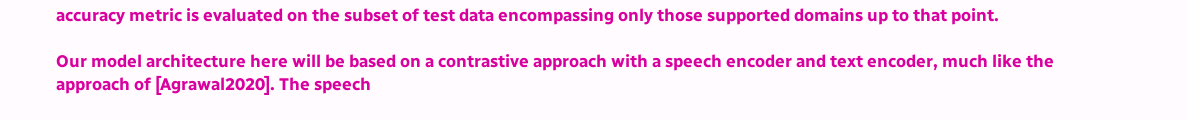accuracy metric is evaluated on the subset of test data encompassing only those supported domains up to that point.

Our model architecture here will be based on a contrastive approach with a speech encoder and text encoder, much like the approach of [Agrawal2020]. The speech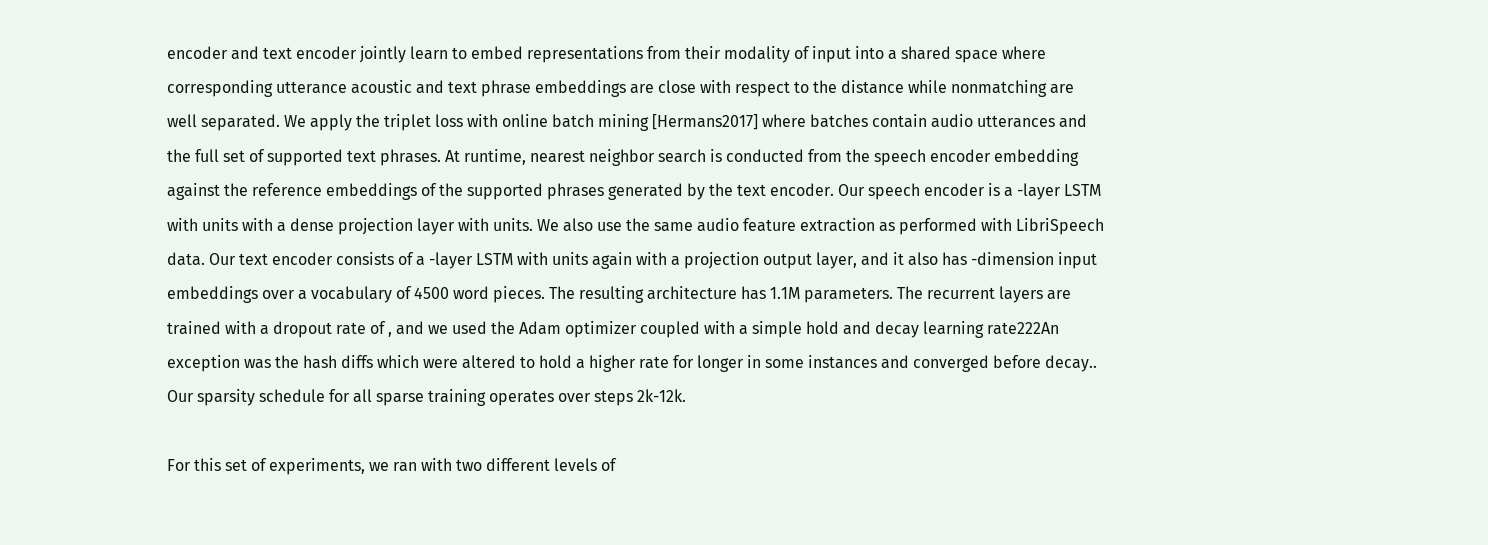encoder and text encoder jointly learn to embed representations from their modality of input into a shared space where corresponding utterance acoustic and text phrase embeddings are close with respect to the distance while nonmatching are well separated. We apply the triplet loss with online batch mining [Hermans2017] where batches contain audio utterances and the full set of supported text phrases. At runtime, nearest neighbor search is conducted from the speech encoder embedding against the reference embeddings of the supported phrases generated by the text encoder. Our speech encoder is a -layer LSTM with units with a dense projection layer with units. We also use the same audio feature extraction as performed with LibriSpeech data. Our text encoder consists of a -layer LSTM with units again with a projection output layer, and it also has -dimension input embeddings over a vocabulary of 4500 word pieces. The resulting architecture has 1.1M parameters. The recurrent layers are trained with a dropout rate of , and we used the Adam optimizer coupled with a simple hold and decay learning rate222An exception was the hash diffs which were altered to hold a higher rate for longer in some instances and converged before decay.. Our sparsity schedule for all sparse training operates over steps 2k-12k.

For this set of experiments, we ran with two different levels of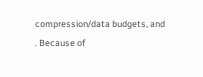compression/data budgets, and . Because of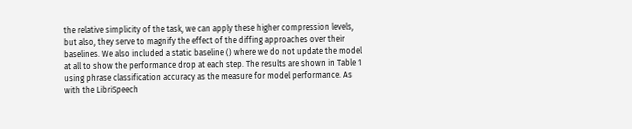the relative simplicity of the task, we can apply these higher compression levels, but also, they serve to magnify the effect of the diffing approaches over their baselines. We also included a static baseline () where we do not update the model at all to show the performance drop at each step. The results are shown in Table 1 using phrase classification accuracy as the measure for model performance. As with the LibriSpeech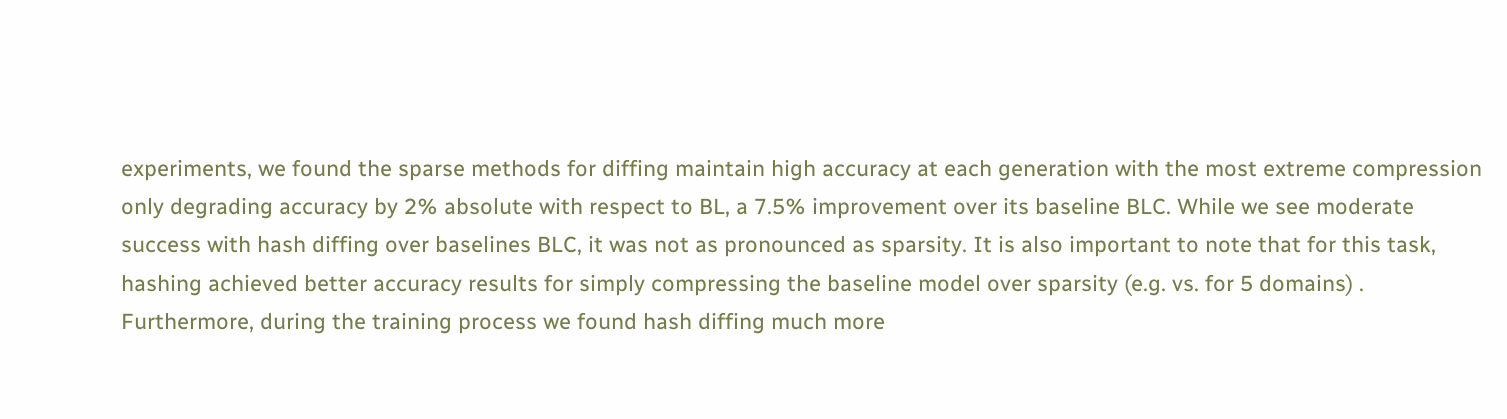experiments, we found the sparse methods for diffing maintain high accuracy at each generation with the most extreme compression only degrading accuracy by 2% absolute with respect to BL, a 7.5% improvement over its baseline BLC. While we see moderate success with hash diffing over baselines BLC, it was not as pronounced as sparsity. It is also important to note that for this task, hashing achieved better accuracy results for simply compressing the baseline model over sparsity (e.g. vs. for 5 domains) . Furthermore, during the training process we found hash diffing much more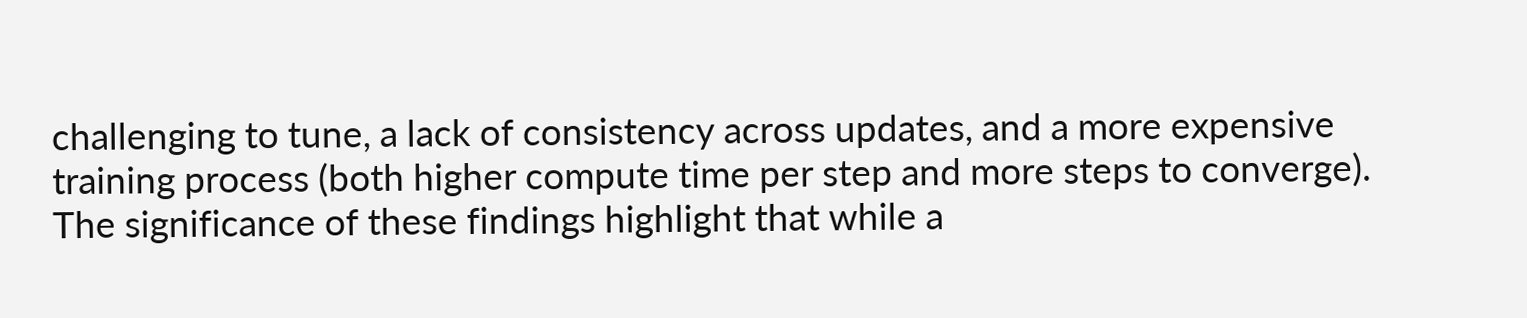challenging to tune, a lack of consistency across updates, and a more expensive training process (both higher compute time per step and more steps to converge). The significance of these findings highlight that while a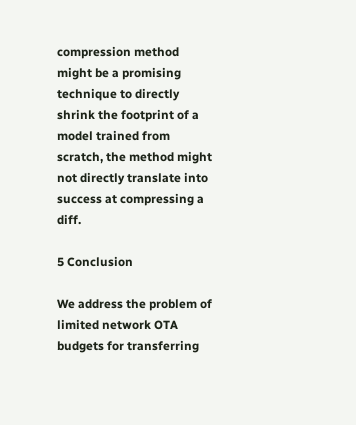compression method might be a promising technique to directly shrink the footprint of a model trained from scratch, the method might not directly translate into success at compressing a diff.

5 Conclusion

We address the problem of limited network OTA budgets for transferring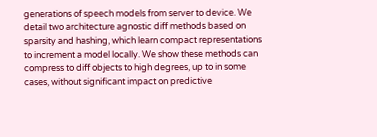generations of speech models from server to device. We detail two architecture agnostic diff methods based on sparsity and hashing, which learn compact representations to increment a model locally. We show these methods can compress to diff objects to high degrees, up to in some cases, without significant impact on predictive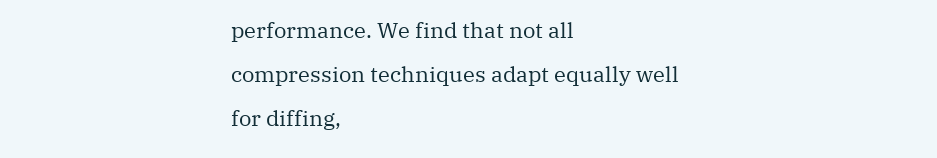performance. We find that not all compression techniques adapt equally well for diffing,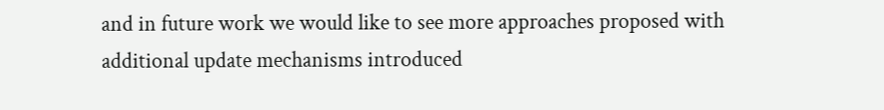and in future work we would like to see more approaches proposed with additional update mechanisms introduced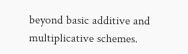beyond basic additive and multiplicative schemes.